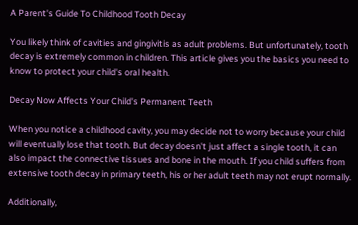A Parent's Guide To Childhood Tooth Decay

You likely think of cavities and gingivitis as adult problems. But unfortunately, tooth decay is extremely common in children. This article gives you the basics you need to know to protect your child's oral health.

Decay Now Affects Your Child's Permanent Teeth

When you notice a childhood cavity, you may decide not to worry because your child will eventually lose that tooth. But decay doesn't just affect a single tooth, it can also impact the connective tissues and bone in the mouth. If you child suffers from extensive tooth decay in primary teeth, his or her adult teeth may not erupt normally.

Additionally,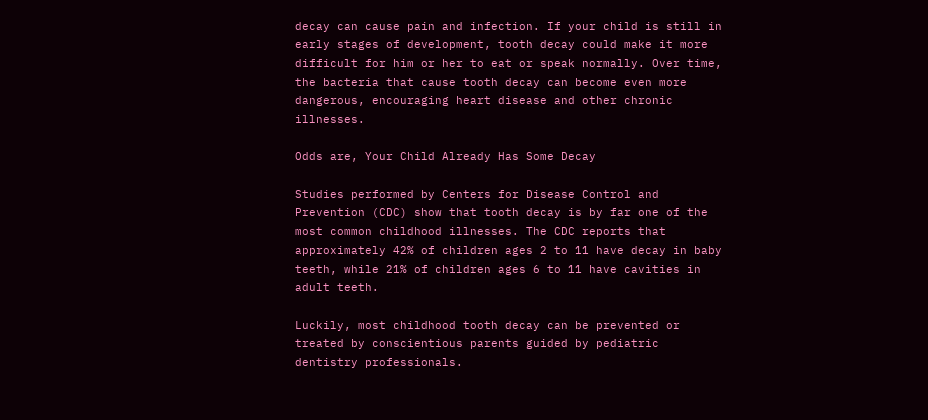decay can cause pain and infection. If your child is still in early stages of development, tooth decay could make it more difficult for him or her to eat or speak normally. Over time, the bacteria that cause tooth decay can become even more dangerous, encouraging heart disease and other chronic illnesses.

Odds are, Your Child Already Has Some Decay

Studies performed by Centers for Disease Control and Prevention (CDC) show that tooth decay is by far one of the most common childhood illnesses. The CDC reports that approximately 42% of children ages 2 to 11 have decay in baby teeth, while 21% of children ages 6 to 11 have cavities in adult teeth.

Luckily, most childhood tooth decay can be prevented or treated by conscientious parents guided by pediatric dentistry professionals.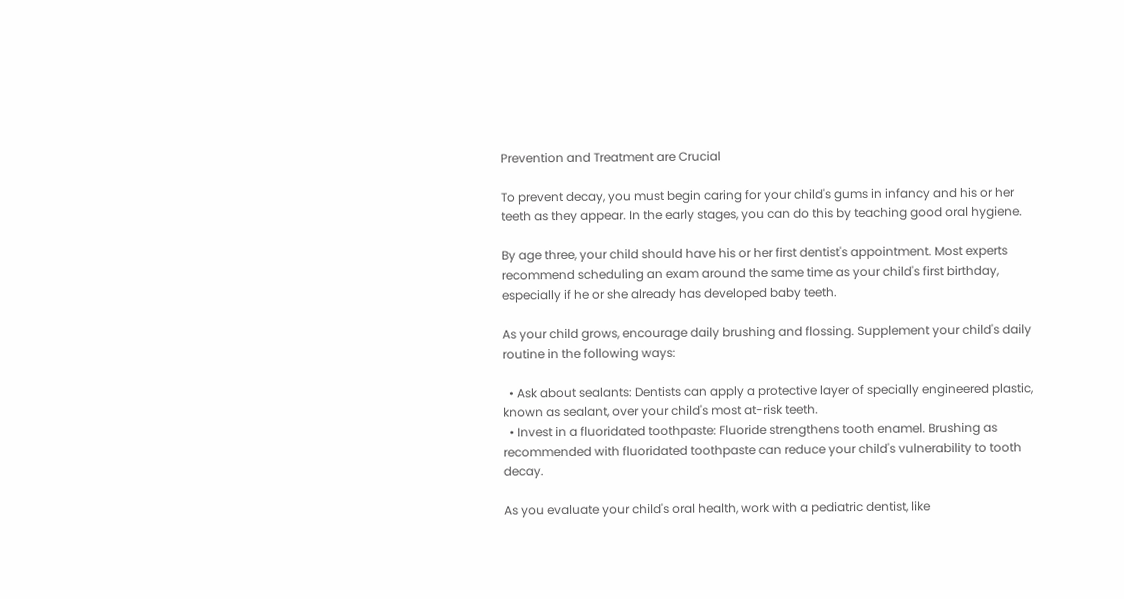Prevention and Treatment are Crucial

To prevent decay, you must begin caring for your child's gums in infancy and his or her teeth as they appear. In the early stages, you can do this by teaching good oral hygiene.

By age three, your child should have his or her first dentist's appointment. Most experts recommend scheduling an exam around the same time as your child's first birthday, especially if he or she already has developed baby teeth.

As your child grows, encourage daily brushing and flossing. Supplement your child's daily routine in the following ways:

  • Ask about sealants: Dentists can apply a protective layer of specially engineered plastic, known as sealant, over your child's most at-risk teeth.
  • Invest in a fluoridated toothpaste: Fluoride strengthens tooth enamel. Brushing as recommended with fluoridated toothpaste can reduce your child's vulnerability to tooth decay.

As you evaluate your child's oral health, work with a pediatric dentist, like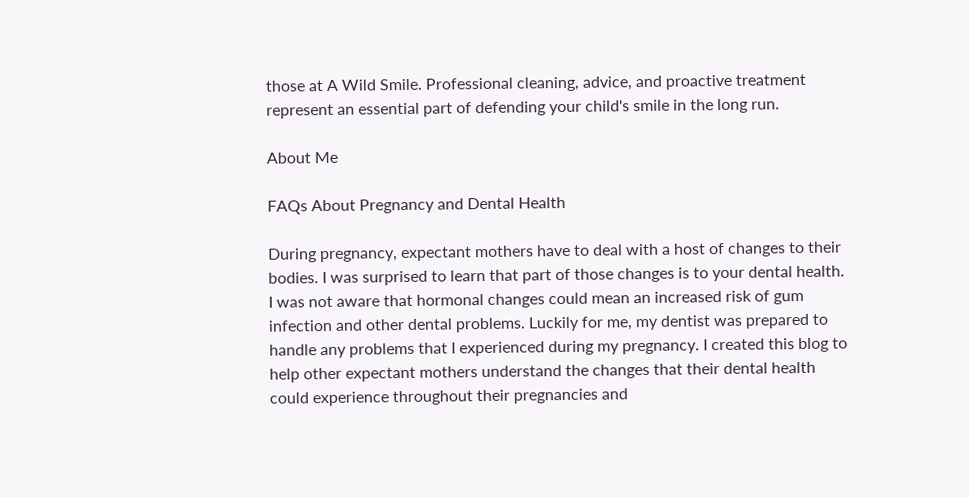those at A Wild Smile. Professional cleaning, advice, and proactive treatment represent an essential part of defending your child's smile in the long run.

About Me

FAQs About Pregnancy and Dental Health

During pregnancy, expectant mothers have to deal with a host of changes to their bodies. I was surprised to learn that part of those changes is to your dental health. I was not aware that hormonal changes could mean an increased risk of gum infection and other dental problems. Luckily for me, my dentist was prepared to handle any problems that I experienced during my pregnancy. I created this blog to help other expectant mothers understand the changes that their dental health could experience throughout their pregnancies and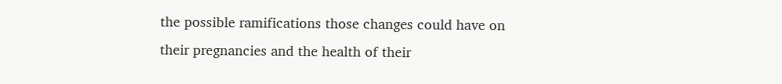the possible ramifications those changes could have on their pregnancies and the health of their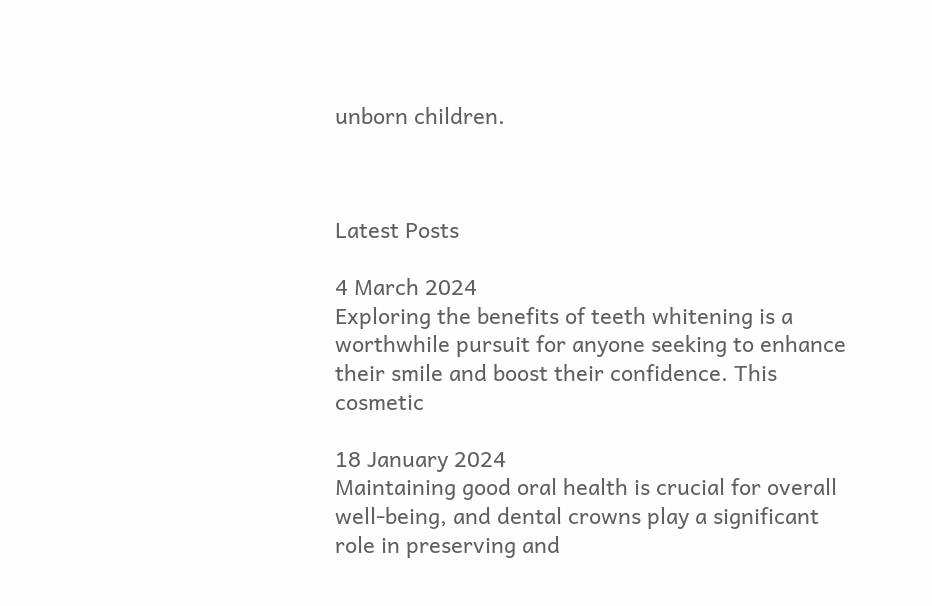unborn children.



Latest Posts

4 March 2024
Exploring the benefits of teeth whitening is a worthwhile pursuit for anyone seeking to enhance their smile and boost their confidence. This cosmetic

18 January 2024
Maintaining good oral health is crucial for overall well-being, and dental crowns play a significant role in preserving and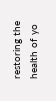restoring the health of yo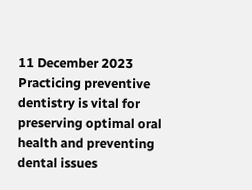11 December 2023
Practicing preventive dentistry is vital for preserving optimal oral health and preventing dental issues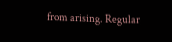from arising. Regular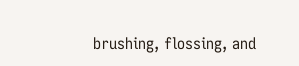brushing, flossing, and